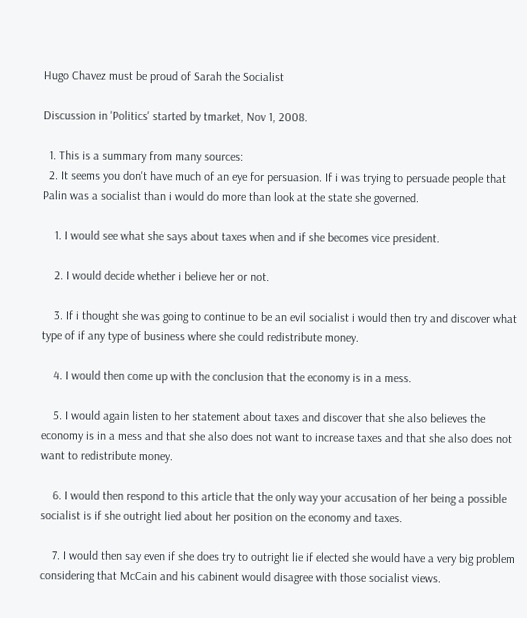Hugo Chavez must be proud of Sarah the Socialist

Discussion in 'Politics' started by tmarket, Nov 1, 2008.

  1. This is a summary from many sources:
  2. It seems you don't have much of an eye for persuasion. If i was trying to persuade people that Palin was a socialist than i would do more than look at the state she governed.

    1. I would see what she says about taxes when and if she becomes vice president.

    2. I would decide whether i believe her or not.

    3. If i thought she was going to continue to be an evil socialist i would then try and discover what type of if any type of business where she could redistribute money.

    4. I would then come up with the conclusion that the economy is in a mess.

    5. I would again listen to her statement about taxes and discover that she also believes the economy is in a mess and that she also does not want to increase taxes and that she also does not want to redistribute money.

    6. I would then respond to this article that the only way your accusation of her being a possible socialist is if she outright lied about her position on the economy and taxes.

    7. I would then say even if she does try to outright lie if elected she would have a very big problem considering that McCain and his cabinent would disagree with those socialist views.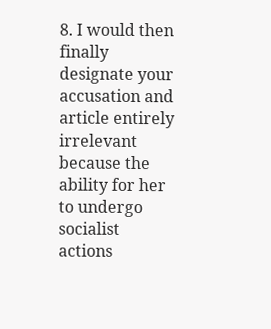8. I would then finally designate your accusation and article entirely irrelevant because the ability for her to undergo socialist actions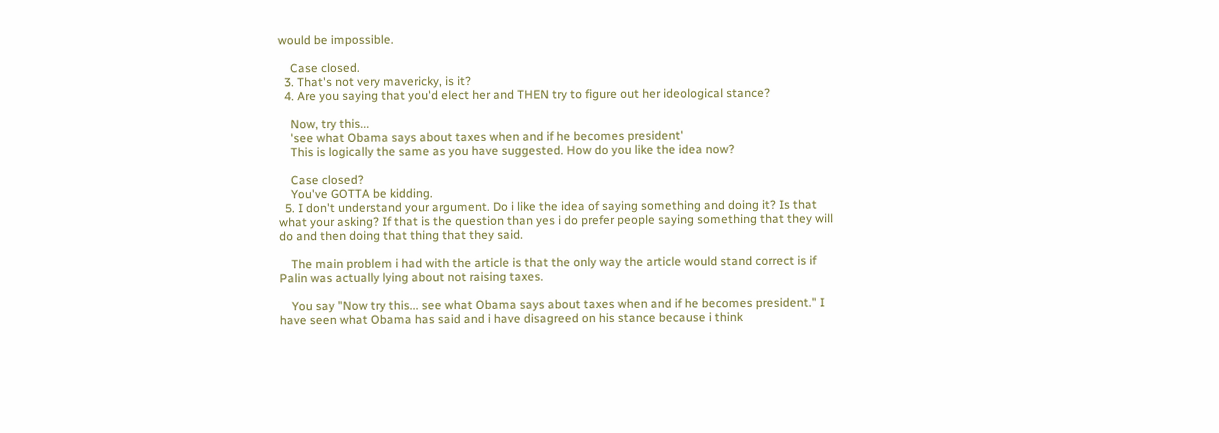would be impossible.

    Case closed.
  3. That's not very mavericky, is it?
  4. Are you saying that you'd elect her and THEN try to figure out her ideological stance?

    Now, try this...
    'see what Obama says about taxes when and if he becomes president'
    This is logically the same as you have suggested. How do you like the idea now?

    Case closed?
    You've GOTTA be kidding.
  5. I don't understand your argument. Do i like the idea of saying something and doing it? Is that what your asking? If that is the question than yes i do prefer people saying something that they will do and then doing that thing that they said.

    The main problem i had with the article is that the only way the article would stand correct is if Palin was actually lying about not raising taxes.

    You say "Now try this... see what Obama says about taxes when and if he becomes president." I have seen what Obama has said and i have disagreed on his stance because i think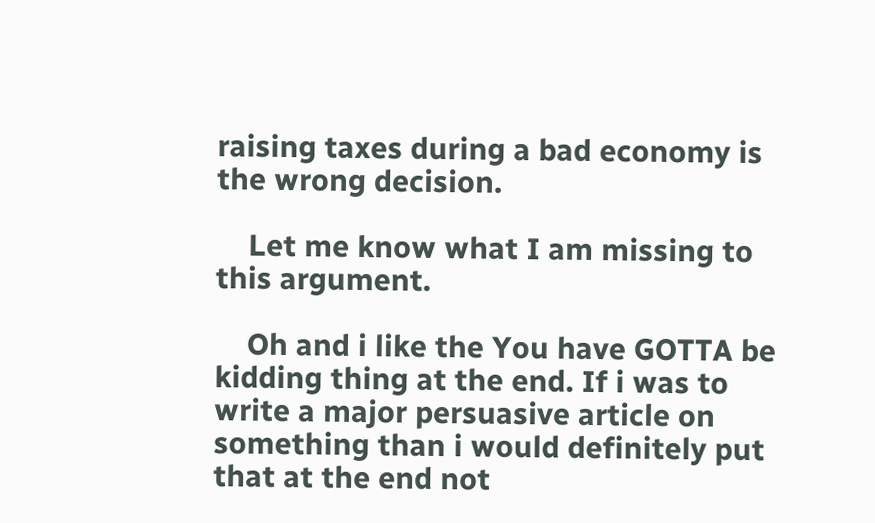raising taxes during a bad economy is the wrong decision.

    Let me know what I am missing to this argument.

    Oh and i like the You have GOTTA be kidding thing at the end. If i was to write a major persuasive article on something than i would definitely put that at the end not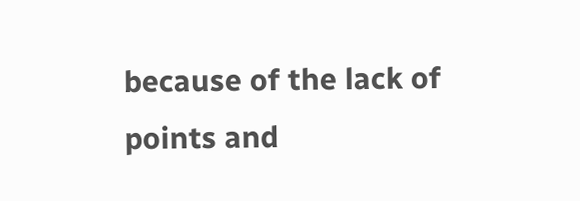because of the lack of points and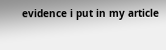evidence i put in my article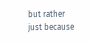but rather just because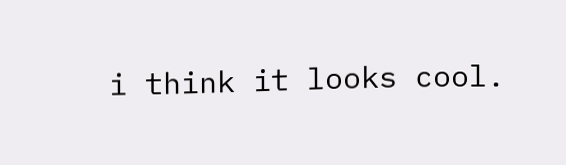i think it looks cool.